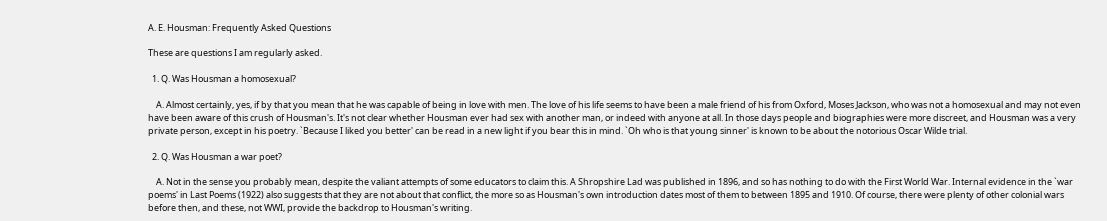A. E. Housman: Frequently Asked Questions

These are questions I am regularly asked.

  1. Q. Was Housman a homosexual?

    A. Almost certainly, yes, if by that you mean that he was capable of being in love with men. The love of his life seems to have been a male friend of his from Oxford, Moses Jackson, who was not a homosexual and may not even have been aware of this crush of Housman's. It's not clear whether Housman ever had sex with another man, or indeed with anyone at all. In those days people and biographies were more discreet, and Housman was a very private person, except in his poetry. `Because I liked you better' can be read in a new light if you bear this in mind. `Oh who is that young sinner' is known to be about the notorious Oscar Wilde trial.

  2. Q. Was Housman a war poet?

    A. Not in the sense you probably mean, despite the valiant attempts of some educators to claim this. A Shropshire Lad was published in 1896, and so has nothing to do with the First World War. Internal evidence in the `war poems' in Last Poems (1922) also suggests that they are not about that conflict, the more so as Housman's own introduction dates most of them to between 1895 and 1910. Of course, there were plenty of other colonial wars before then, and these, not WWI, provide the backdrop to Housman's writing.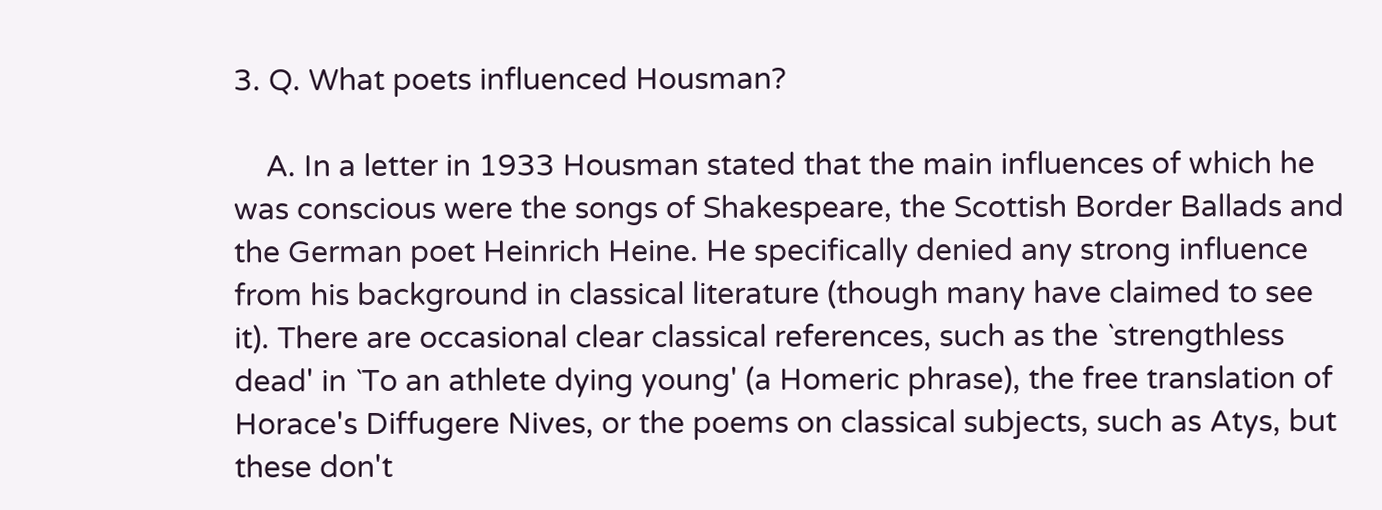3. Q. What poets influenced Housman?

    A. In a letter in 1933 Housman stated that the main influences of which he was conscious were the songs of Shakespeare, the Scottish Border Ballads and the German poet Heinrich Heine. He specifically denied any strong influence from his background in classical literature (though many have claimed to see it). There are occasional clear classical references, such as the `strengthless dead' in `To an athlete dying young' (a Homeric phrase), the free translation of Horace's Diffugere Nives, or the poems on classical subjects, such as Atys, but these don't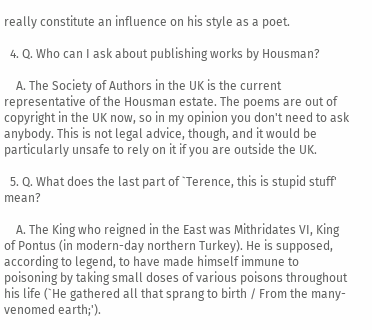really constitute an influence on his style as a poet.

  4. Q. Who can I ask about publishing works by Housman?

    A. The Society of Authors in the UK is the current representative of the Housman estate. The poems are out of copyright in the UK now, so in my opinion you don't need to ask anybody. This is not legal advice, though, and it would be particularly unsafe to rely on it if you are outside the UK.

  5. Q. What does the last part of `Terence, this is stupid stuff' mean?

    A. The King who reigned in the East was Mithridates VI, King of Pontus (in modern-day northern Turkey). He is supposed, according to legend, to have made himself immune to poisoning by taking small doses of various poisons throughout his life (`He gathered all that sprang to birth / From the many-venomed earth;').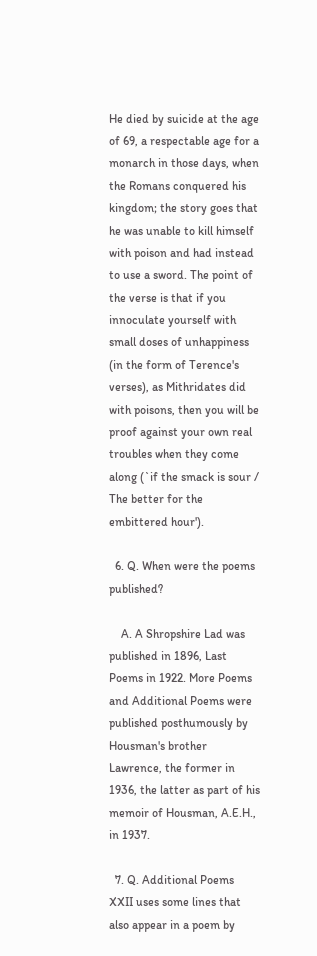He died by suicide at the age of 69, a respectable age for a monarch in those days, when the Romans conquered his kingdom; the story goes that he was unable to kill himself with poison and had instead to use a sword. The point of the verse is that if you innoculate yourself with small doses of unhappiness (in the form of Terence's verses), as Mithridates did with poisons, then you will be proof against your own real troubles when they come along (`if the smack is sour / The better for the embittered hour').

  6. Q. When were the poems published?

    A. A Shropshire Lad was published in 1896, Last Poems in 1922. More Poems and Additional Poems were published posthumously by Housman's brother Lawrence, the former in 1936, the latter as part of his memoir of Housman, A.E.H., in 1937.

  7. Q. Additional Poems XXII uses some lines that also appear in a poem by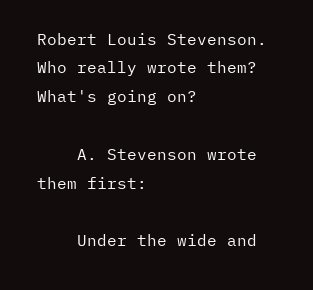Robert Louis Stevenson. Who really wrote them? What's going on?

    A. Stevenson wrote them first:

    Under the wide and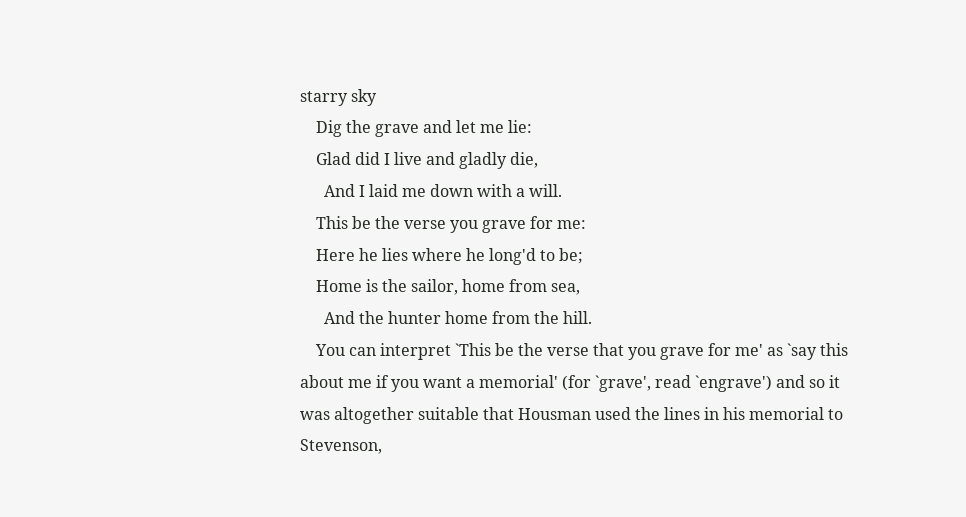starry sky
    Dig the grave and let me lie:
    Glad did I live and gladly die,
      And I laid me down with a will.
    This be the verse you grave for me:
    Here he lies where he long'd to be;
    Home is the sailor, home from sea,
      And the hunter home from the hill.
    You can interpret `This be the verse that you grave for me' as `say this about me if you want a memorial' (for `grave', read `engrave') and so it was altogether suitable that Housman used the lines in his memorial to Stevenson,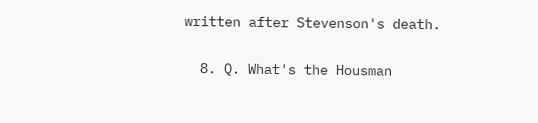written after Stevenson's death.

  8. Q. What's the Housman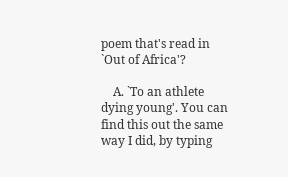poem that's read in `Out of Africa'?

    A. `To an athlete dying young'. You can find this out the same way I did, by typing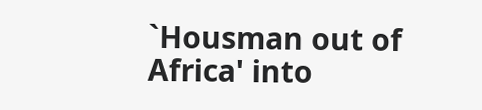`Housman out of Africa' into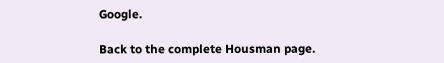Google.

Back to the complete Housman page.